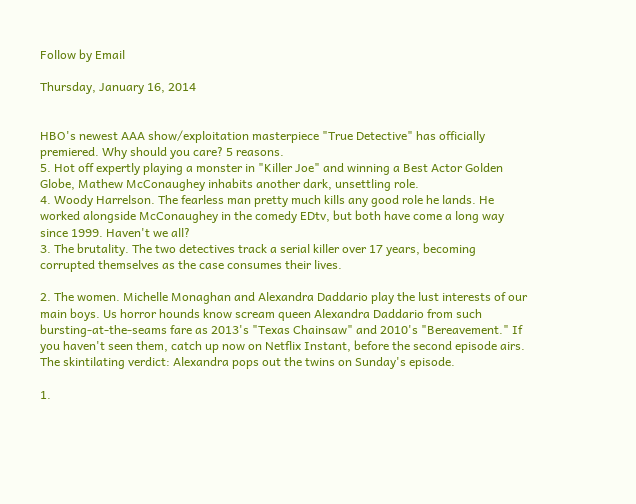Follow by Email

Thursday, January 16, 2014


HBO's newest AAA show/exploitation masterpiece "True Detective" has officially premiered. Why should you care? 5 reasons.
5. Hot off expertly playing a monster in "Killer Joe" and winning a Best Actor Golden Globe, Mathew McConaughey inhabits another dark, unsettling role.
4. Woody Harrelson. The fearless man pretty much kills any good role he lands. He worked alongside McConaughey in the comedy EDtv, but both have come a long way since 1999. Haven't we all?
3. The brutality. The two detectives track a serial killer over 17 years, becoming corrupted themselves as the case consumes their lives.

2. The women. Michelle Monaghan and Alexandra Daddario play the lust interests of our main boys. Us horror hounds know scream queen Alexandra Daddario from such bursting-at-the-seams fare as 2013's "Texas Chainsaw" and 2010's "Bereavement." If you haven't seen them, catch up now on Netflix Instant, before the second episode airs. The skintilating verdict: Alexandra pops out the twins on Sunday's episode.

1.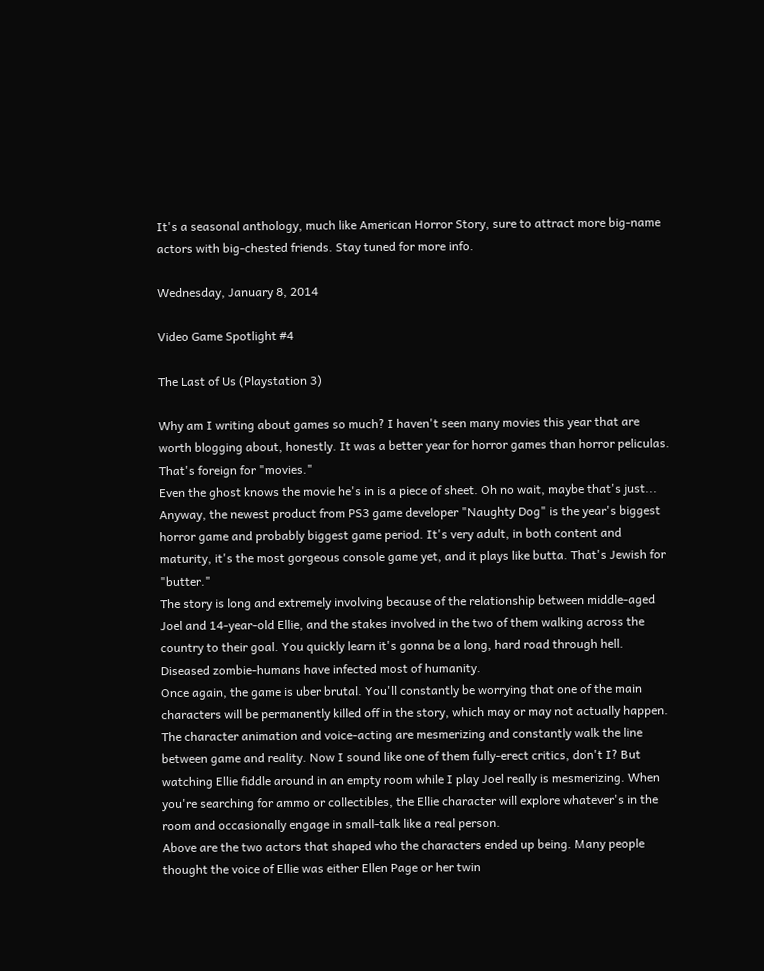It's a seasonal anthology, much like American Horror Story, sure to attract more big-name actors with big-chested friends. Stay tuned for more info.

Wednesday, January 8, 2014

Video Game Spotlight #4

The Last of Us (Playstation 3)

Why am I writing about games so much? I haven't seen many movies this year that are worth blogging about, honestly. It was a better year for horror games than horror peliculas. That's foreign for "movies."
Even the ghost knows the movie he's in is a piece of sheet. Oh no wait, maybe that's just... Anyway, the newest product from PS3 game developer "Naughty Dog" is the year's biggest horror game and probably biggest game period. It's very adult, in both content and maturity, it's the most gorgeous console game yet, and it plays like butta. That's Jewish for "butter."
The story is long and extremely involving because of the relationship between middle-aged Joel and 14-year-old Ellie, and the stakes involved in the two of them walking across the country to their goal. You quickly learn it's gonna be a long, hard road through hell. Diseased zombie-humans have infected most of humanity.
Once again, the game is uber brutal. You'll constantly be worrying that one of the main characters will be permanently killed off in the story, which may or may not actually happen. The character animation and voice-acting are mesmerizing and constantly walk the line between game and reality. Now I sound like one of them fully-erect critics, don't I? But watching Ellie fiddle around in an empty room while I play Joel really is mesmerizing. When you're searching for ammo or collectibles, the Ellie character will explore whatever's in the room and occasionally engage in small-talk like a real person.
Above are the two actors that shaped who the characters ended up being. Many people thought the voice of Ellie was either Ellen Page or her twin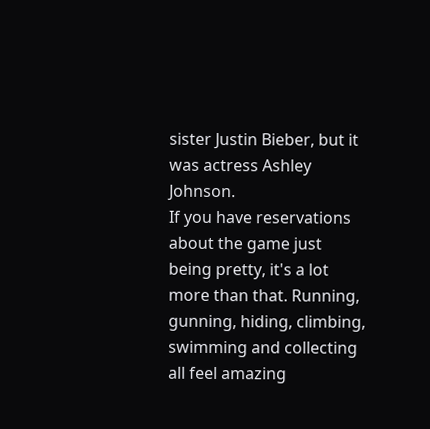sister Justin Bieber, but it was actress Ashley Johnson.
If you have reservations about the game just being pretty, it's a lot more than that. Running, gunning, hiding, climbing, swimming and collecting all feel amazing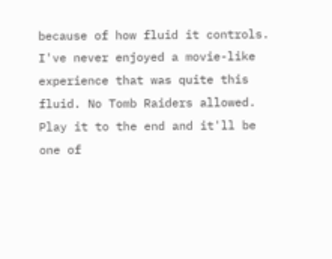because of how fluid it controls. I've never enjoyed a movie-like experience that was quite this fluid. No Tomb Raiders allowed.
Play it to the end and it'll be one of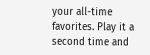your all-time favorites. Play it a second time and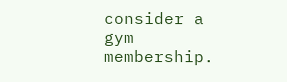consider a gym membership.